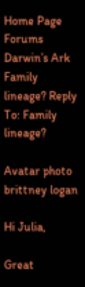Home Page Forums Darwin’s Ark Family lineage? Reply To: Family lineage?

Avatar photo
brittney logan

Hi Julia,

Great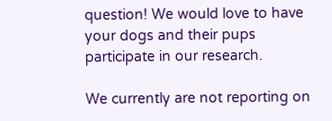question! We would love to have your dogs and their pups participate in our research.

We currently are not reporting on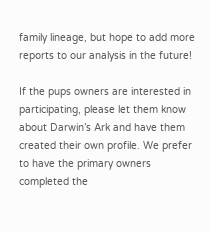family lineage, but hope to add more reports to our analysis in the future!

If the pups owners are interested in participating, please let them know about Darwin’s Ark and have them created their own profile. We prefer to have the primary owners completed the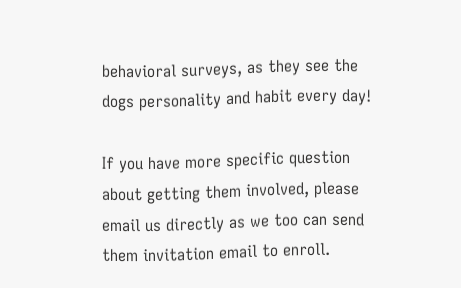behavioral surveys, as they see the dogs personality and habit every day!

If you have more specific question about getting them involved, please email us directly as we too can send them invitation email to enroll.